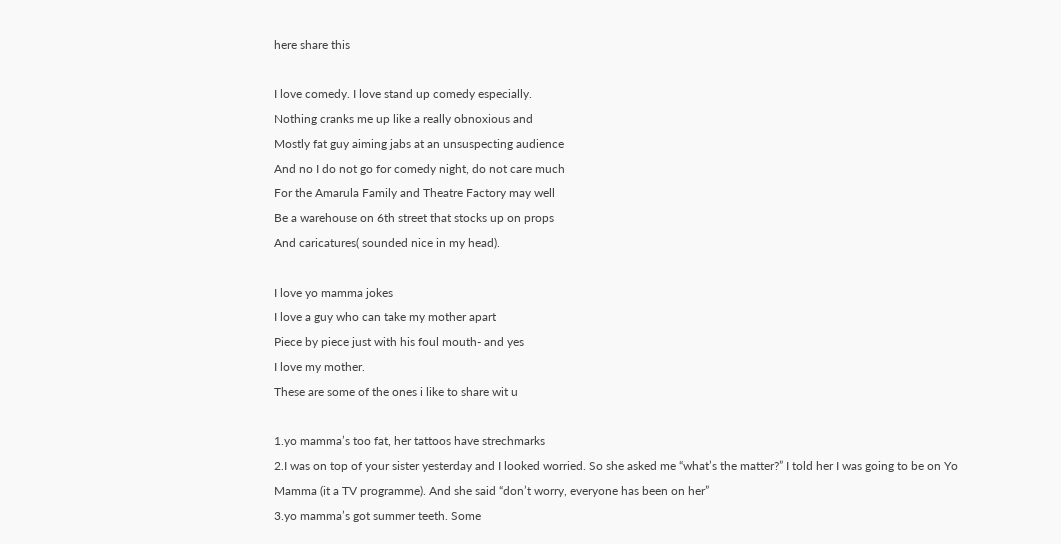here share this

I love comedy. I love stand up comedy especially.
Nothing cranks me up like a really obnoxious and
Mostly fat guy aiming jabs at an unsuspecting audience
And no I do not go for comedy night, do not care much
For the Amarula Family and Theatre Factory may well
Be a warehouse on 6th street that stocks up on props
And caricatures( sounded nice in my head).

I love yo mamma jokes
I love a guy who can take my mother apart
Piece by piece just with his foul mouth- and yes
I love my mother.
These are some of the ones i like to share wit u

1.yo mamma’s too fat, her tattoos have strechmarks
2.I was on top of your sister yesterday and I looked worried. So she asked me “what’s the matter?” I told her I was going to be on Yo Mamma (it a TV programme). And she said “don’t worry, everyone has been on her”
3.yo mamma’s got summer teeth. Some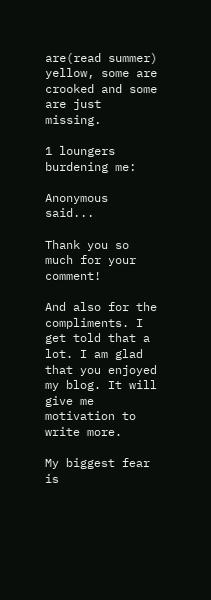are(read summer) yellow, some are crooked and some are just missing.

1 loungers burdening me:

Anonymous said...

Thank you so much for your comment!

And also for the compliments. I get told that a lot. I am glad that you enjoyed my blog. It will give me motivation to write more.

My biggest fear is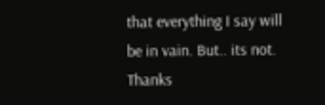that everything I say will be in vain. But.. its not. Thanks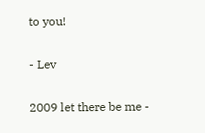to you!

- Lev

2009 let there be me -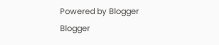Powered by Blogger
Blogger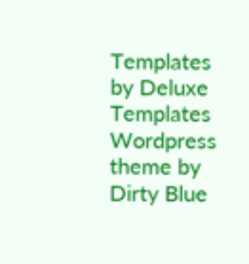Templates by Deluxe Templates
Wordpress theme by Dirty Blue